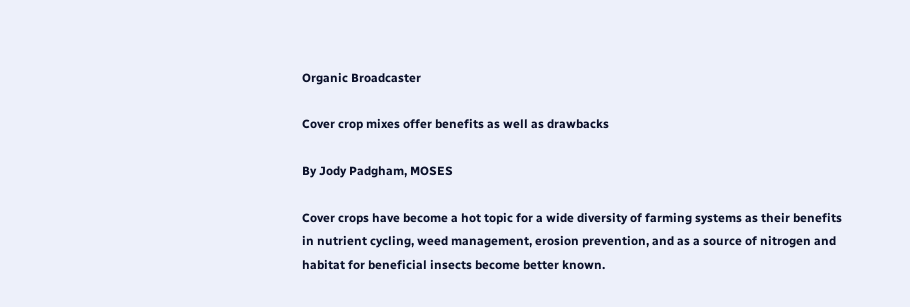Organic Broadcaster

Cover crop mixes offer benefits as well as drawbacks

By Jody Padgham, MOSES

Cover crops have become a hot topic for a wide diversity of farming systems as their benefits in nutrient cycling, weed management, erosion prevention, and as a source of nitrogen and habitat for beneficial insects become better known.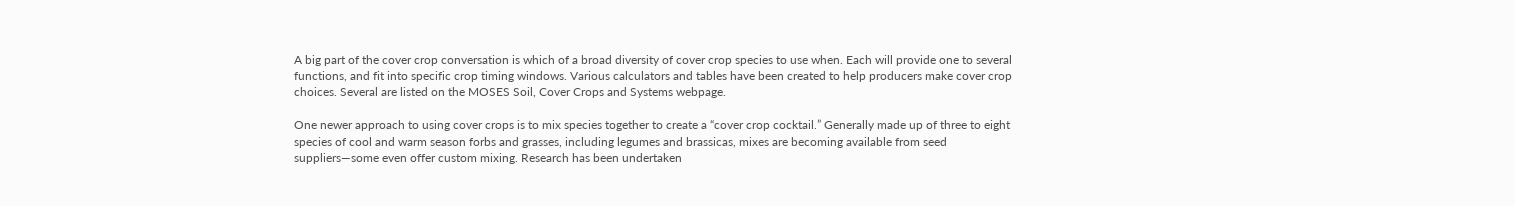A big part of the cover crop conversation is which of a broad diversity of cover crop species to use when. Each will provide one to several functions, and fit into specific crop timing windows. Various calculators and tables have been created to help producers make cover crop choices. Several are listed on the MOSES Soil, Cover Crops and Systems webpage.

One newer approach to using cover crops is to mix species together to create a “cover crop cocktail.” Generally made up of three to eight species of cool and warm season forbs and grasses, including legumes and brassicas, mixes are becoming available from seed suppliers—some even offer custom mixing. Research has been undertaken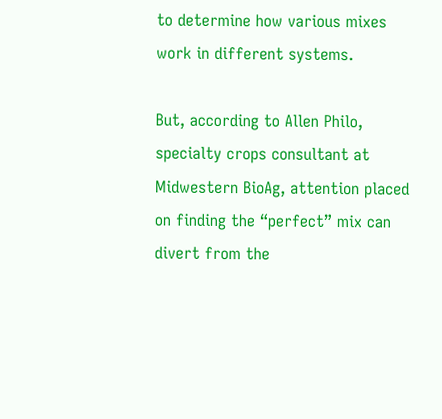to determine how various mixes work in different systems.

But, according to Allen Philo, specialty crops consultant at Midwestern BioAg, attention placed on finding the “perfect” mix can divert from the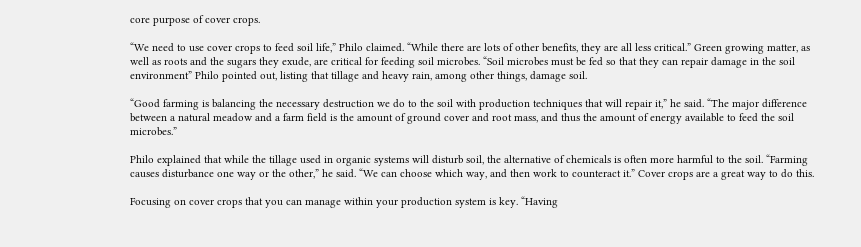core purpose of cover crops.

“We need to use cover crops to feed soil life,” Philo claimed. “While there are lots of other benefits, they are all less critical.” Green growing matter, as well as roots and the sugars they exude, are critical for feeding soil microbes. “Soil microbes must be fed so that they can repair damage in the soil environment” Philo pointed out, listing that tillage and heavy rain, among other things, damage soil.

“Good farming is balancing the necessary destruction we do to the soil with production techniques that will repair it,” he said. “The major difference between a natural meadow and a farm field is the amount of ground cover and root mass, and thus the amount of energy available to feed the soil microbes.”

Philo explained that while the tillage used in organic systems will disturb soil, the alternative of chemicals is often more harmful to the soil. “Farming causes disturbance one way or the other,” he said. “We can choose which way, and then work to counteract it.” Cover crops are a great way to do this.

Focusing on cover crops that you can manage within your production system is key. “Having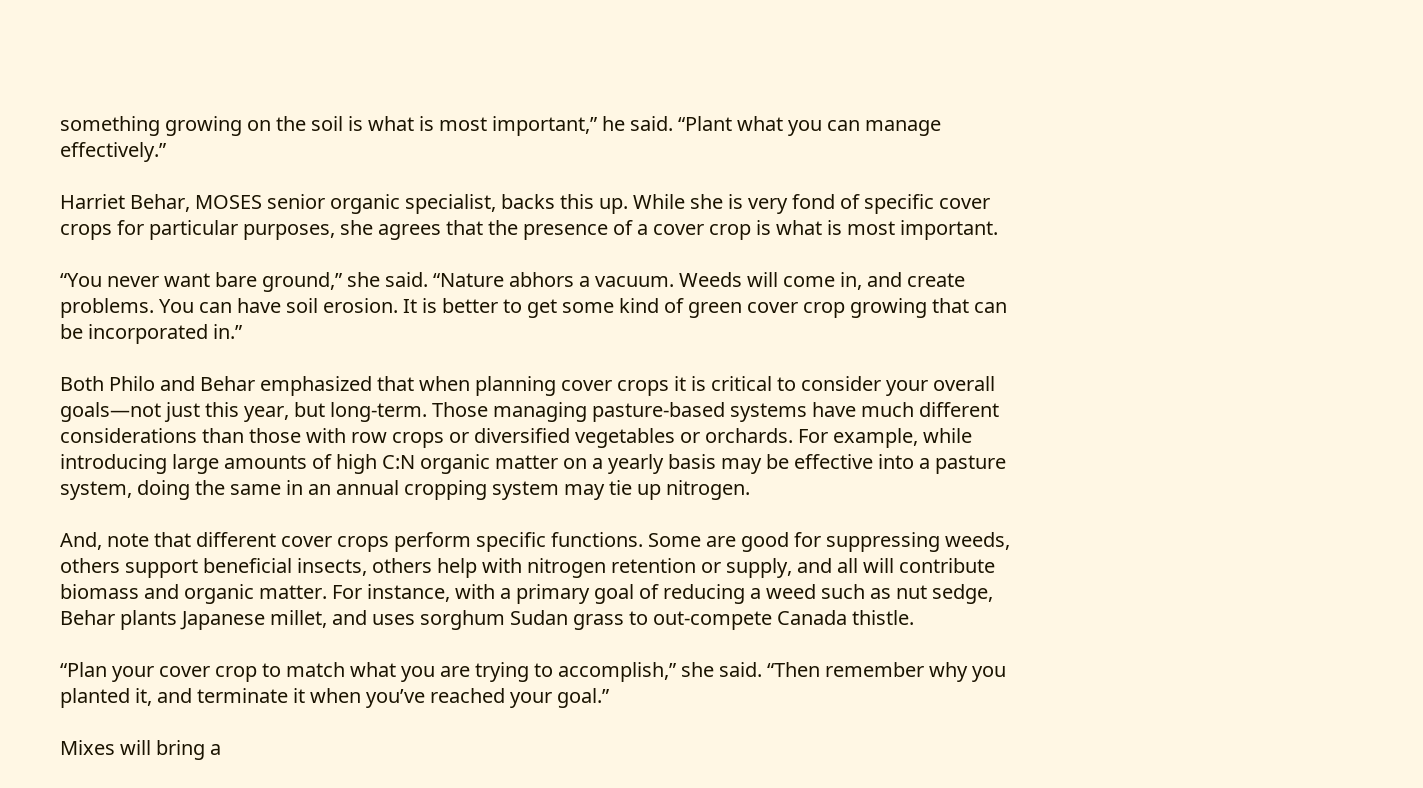something growing on the soil is what is most important,” he said. “Plant what you can manage effectively.”

Harriet Behar, MOSES senior organic specialist, backs this up. While she is very fond of specific cover crops for particular purposes, she agrees that the presence of a cover crop is what is most important.

“You never want bare ground,” she said. “Nature abhors a vacuum. Weeds will come in, and create problems. You can have soil erosion. It is better to get some kind of green cover crop growing that can be incorporated in.”

Both Philo and Behar emphasized that when planning cover crops it is critical to consider your overall goals—not just this year, but long-term. Those managing pasture-based systems have much different considerations than those with row crops or diversified vegetables or orchards. For example, while introducing large amounts of high C:N organic matter on a yearly basis may be effective into a pasture system, doing the same in an annual cropping system may tie up nitrogen.

And, note that different cover crops perform specific functions. Some are good for suppressing weeds, others support beneficial insects, others help with nitrogen retention or supply, and all will contribute biomass and organic matter. For instance, with a primary goal of reducing a weed such as nut sedge, Behar plants Japanese millet, and uses sorghum Sudan grass to out-compete Canada thistle.

“Plan your cover crop to match what you are trying to accomplish,” she said. “Then remember why you planted it, and terminate it when you’ve reached your goal.”

Mixes will bring a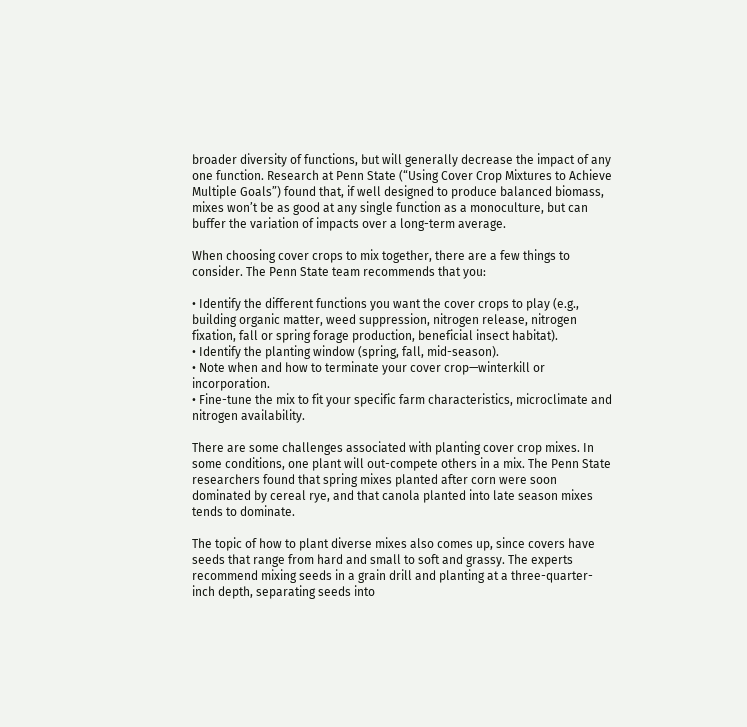broader diversity of functions, but will generally decrease the impact of any one function. Research at Penn State (“Using Cover Crop Mixtures to Achieve Multiple Goals”) found that, if well designed to produce balanced biomass, mixes won’t be as good at any single function as a monoculture, but can buffer the variation of impacts over a long-term average.

When choosing cover crops to mix together, there are a few things to consider. The Penn State team recommends that you:

• Identify the different functions you want the cover crops to play (e.g., building organic matter, weed suppression, nitrogen release, nitrogen fixation, fall or spring forage production, beneficial insect habitat).
• Identify the planting window (spring, fall, mid-season).
• Note when and how to terminate your cover crop—winterkill or incorporation.
• Fine-tune the mix to fit your specific farm characteristics, microclimate and nitrogen availability.

There are some challenges associated with planting cover crop mixes. In some conditions, one plant will out-compete others in a mix. The Penn State researchers found that spring mixes planted after corn were soon dominated by cereal rye, and that canola planted into late season mixes tends to dominate.

The topic of how to plant diverse mixes also comes up, since covers have seeds that range from hard and small to soft and grassy. The experts recommend mixing seeds in a grain drill and planting at a three-quarter-inch depth, separating seeds into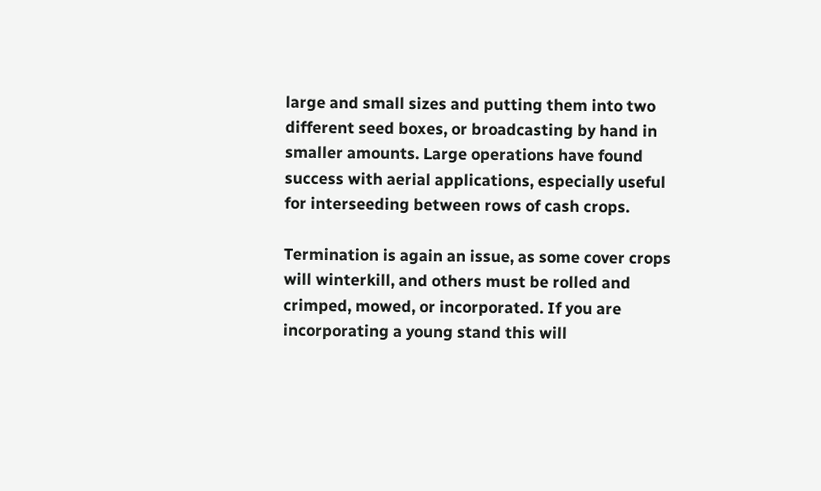large and small sizes and putting them into two different seed boxes, or broadcasting by hand in smaller amounts. Large operations have found success with aerial applications, especially useful for interseeding between rows of cash crops.

Termination is again an issue, as some cover crops will winterkill, and others must be rolled and crimped, mowed, or incorporated. If you are incorporating a young stand this will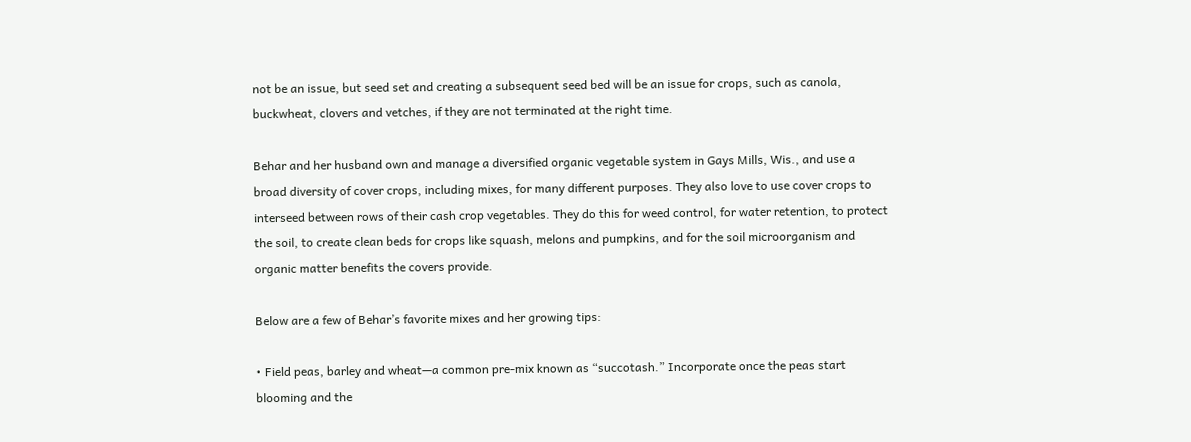not be an issue, but seed set and creating a subsequent seed bed will be an issue for crops, such as canola, buckwheat, clovers and vetches, if they are not terminated at the right time.

Behar and her husband own and manage a diversified organic vegetable system in Gays Mills, Wis., and use a broad diversity of cover crops, including mixes, for many different purposes. They also love to use cover crops to interseed between rows of their cash crop vegetables. They do this for weed control, for water retention, to protect the soil, to create clean beds for crops like squash, melons and pumpkins, and for the soil microorganism and organic matter benefits the covers provide.

Below are a few of Behar’s favorite mixes and her growing tips:

• Field peas, barley and wheat—a common pre-mix known as “succotash.” Incorporate once the peas start blooming and the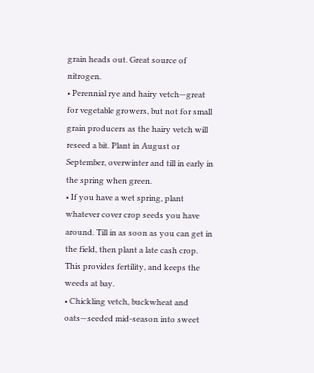grain heads out. Great source of nitrogen.
• Perennial rye and hairy vetch—great for vegetable growers, but not for small grain producers as the hairy vetch will reseed a bit. Plant in August or September, overwinter and till in early in the spring when green.
• If you have a wet spring, plant whatever cover crop seeds you have around. Till in as soon as you can get in the field, then plant a late cash crop. This provides fertility, and keeps the weeds at bay.
• Chickling vetch, buckwheat and oats—seeded mid-season into sweet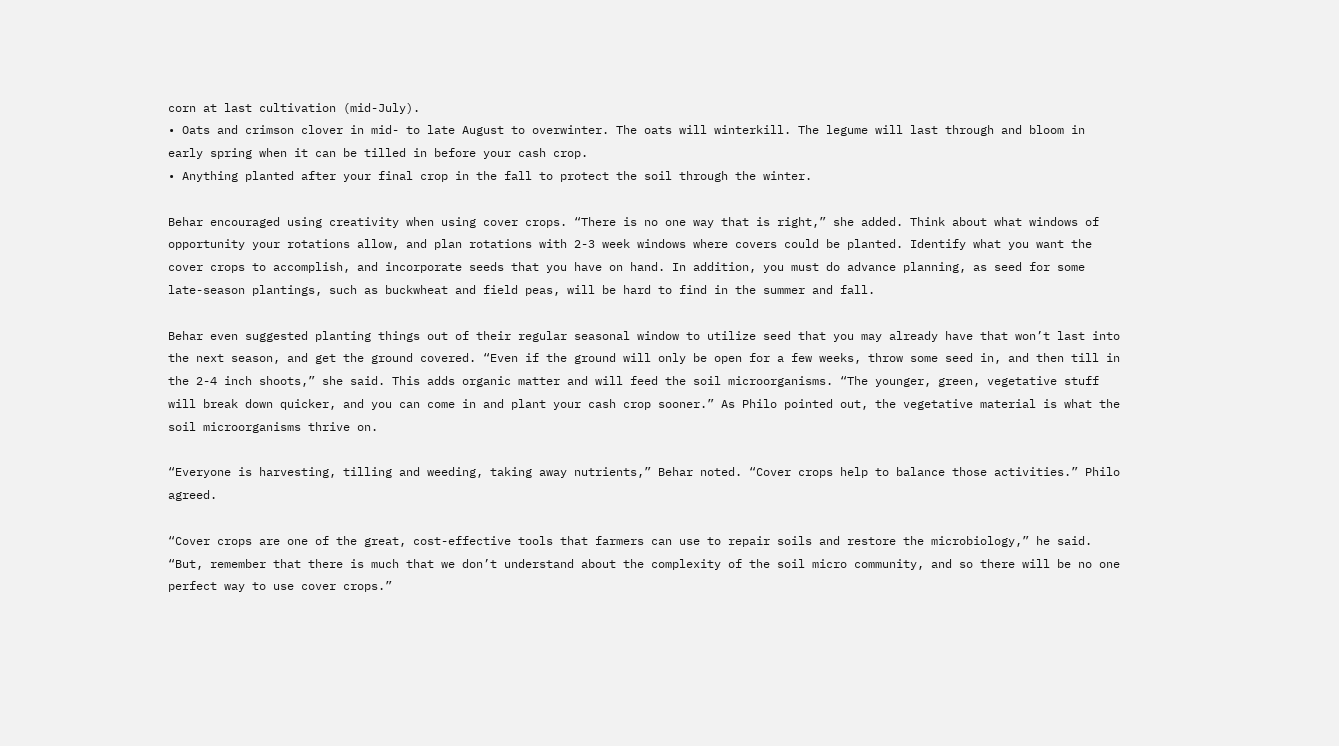corn at last cultivation (mid-July).
• Oats and crimson clover in mid- to late August to overwinter. The oats will winterkill. The legume will last through and bloom in early spring when it can be tilled in before your cash crop.
• Anything planted after your final crop in the fall to protect the soil through the winter.

Behar encouraged using creativity when using cover crops. “There is no one way that is right,” she added. Think about what windows of opportunity your rotations allow, and plan rotations with 2-3 week windows where covers could be planted. Identify what you want the cover crops to accomplish, and incorporate seeds that you have on hand. In addition, you must do advance planning, as seed for some late-season plantings, such as buckwheat and field peas, will be hard to find in the summer and fall.

Behar even suggested planting things out of their regular seasonal window to utilize seed that you may already have that won’t last into the next season, and get the ground covered. “Even if the ground will only be open for a few weeks, throw some seed in, and then till in the 2-4 inch shoots,” she said. This adds organic matter and will feed the soil microorganisms. “The younger, green, vegetative stuff will break down quicker, and you can come in and plant your cash crop sooner.” As Philo pointed out, the vegetative material is what the soil microorganisms thrive on.

“Everyone is harvesting, tilling and weeding, taking away nutrients,” Behar noted. “Cover crops help to balance those activities.” Philo agreed.

“Cover crops are one of the great, cost-effective tools that farmers can use to repair soils and restore the microbiology,” he said. “But, remember that there is much that we don’t understand about the complexity of the soil micro community, and so there will be no one perfect way to use cover crops.”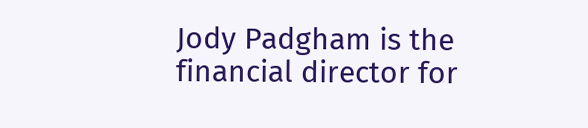Jody Padgham is the financial director for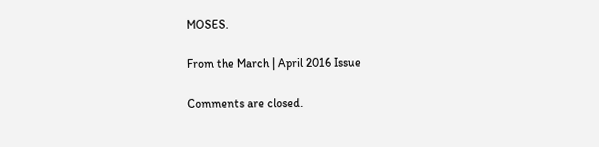MOSES.

From the March | April 2016 Issue

Comments are closed.